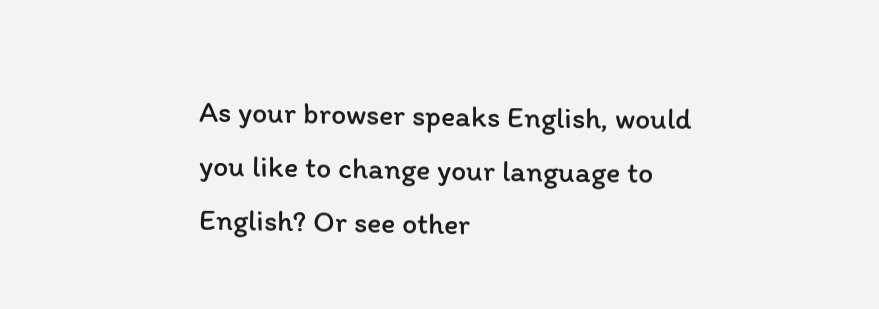As your browser speaks English, would you like to change your language to English? Or see other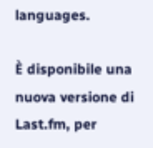languages.

È disponibile una nuova versione di Last.fm, per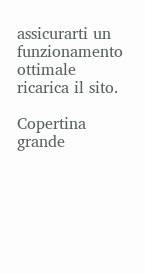assicurarti un funzionamento ottimale ricarica il sito.

Copertina grande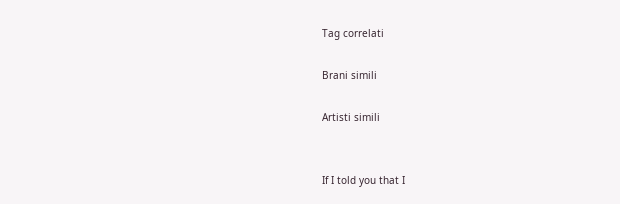Tag correlati

Brani simili

Artisti simili


If I told you that I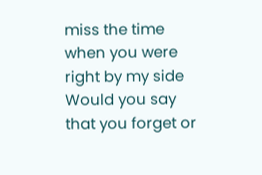miss the time when you were right by my side
Would you say that you forget or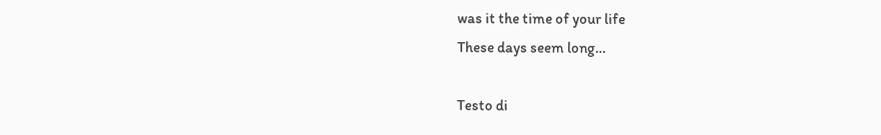was it the time of your life
These days seem long…

Testo di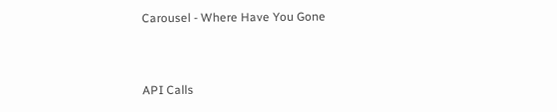Carousel - Where Have You Gone


API Calls